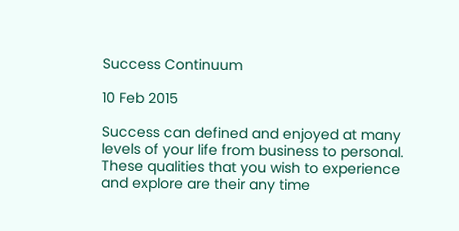Success Continuum

10 Feb 2015

Success can defined and enjoyed at many levels of your life from business to personal. These qualities that you wish to experience and explore are their any time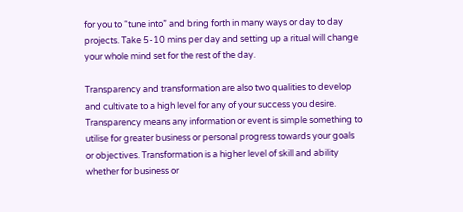for you to “tune into” and bring forth in many ways or day to day projects. Take 5-10 mins per day and setting up a ritual will change your whole mind set for the rest of the day.

Transparency and transformation are also two qualities to develop and cultivate to a high level for any of your success you desire. Transparency means any information or event is simple something to utilise for greater business or personal progress towards your goals or objectives. Transformation is a higher level of skill and ability whether for business or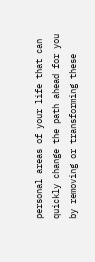personal areas of your life that can quickly change the path ahead for you by removing or transforming these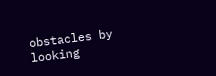obstacles by looking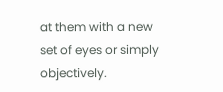at them with a new set of eyes or simply objectively.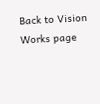Back to Vision Works page